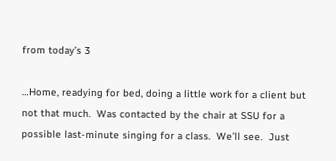from today’s 3

…Home, readying for bed, doing a little work for a client but not that much.  Was contacted by the chair at SSU for a possible last-minute singing for a class.  We’ll see.  Just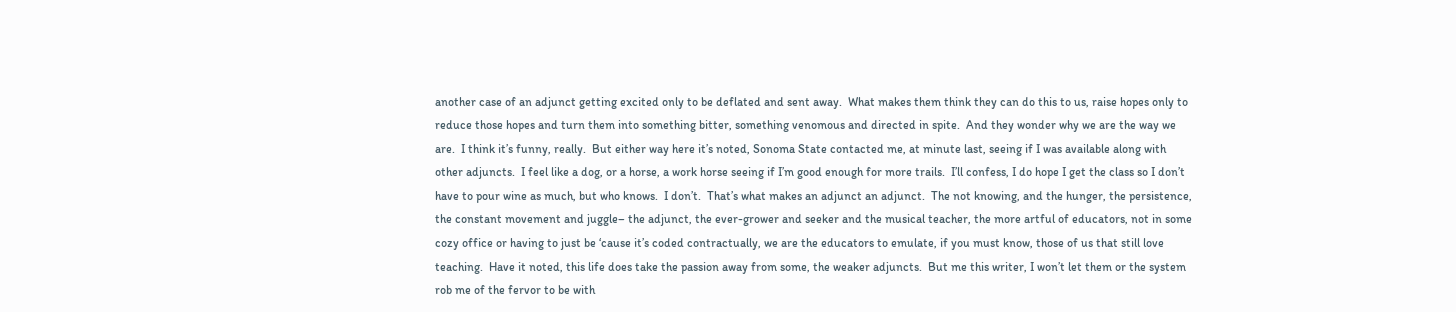another case of an adjunct getting excited only to be deflated and sent away.  What makes them think they can do this to us, raise hopes only to reduce those hopes and turn them into something bitter, something venomous and directed in spite.  And they wonder why we are the way we are.  I think it’s funny, really.  But either way here it’s noted, Sonoma State contacted me, at minute last, seeing if I was available along with other adjuncts.  I feel like a dog, or a horse, a work horse seeing if I’m good enough for more trails.  I’ll confess, I do hope I get the class so I don’t have to pour wine as much, but who knows.  I don’t.  That’s what makes an adjunct an adjunct.  The not knowing, and the hunger, the persistence, the constant movement and juggle– the adjunct, the ever-grower and seeker and the musical teacher, the more artful of educators, not in some cozy office or having to just be ‘cause it’s coded contractually, we are the educators to emulate, if you must know, those of us that still love teaching.  Have it noted, this life does take the passion away from some, the weaker adjuncts.  But me this writer, I won’t let them or the system rob me of the fervor to be with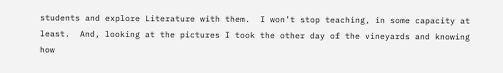students and explore Literature with them.  I won’t stop teaching, in some capacity at least.  And, looking at the pictures I took the other day of the vineyards and knowing how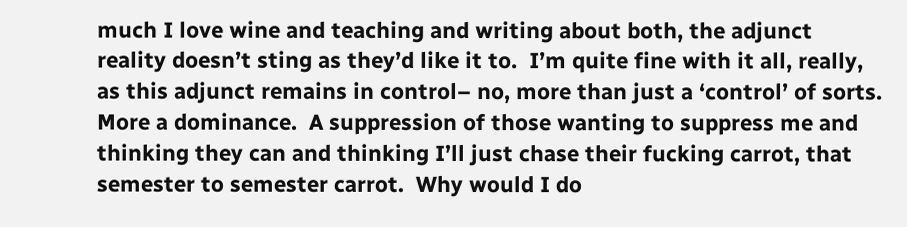much I love wine and teaching and writing about both, the adjunct reality doesn’t sting as they’d like it to.  I’m quite fine with it all, really, as this adjunct remains in control– no, more than just a ‘control’ of sorts.  More a dominance.  A suppression of those wanting to suppress me and thinking they can and thinking I’ll just chase their fucking carrot, that semester to semester carrot.  Why would I do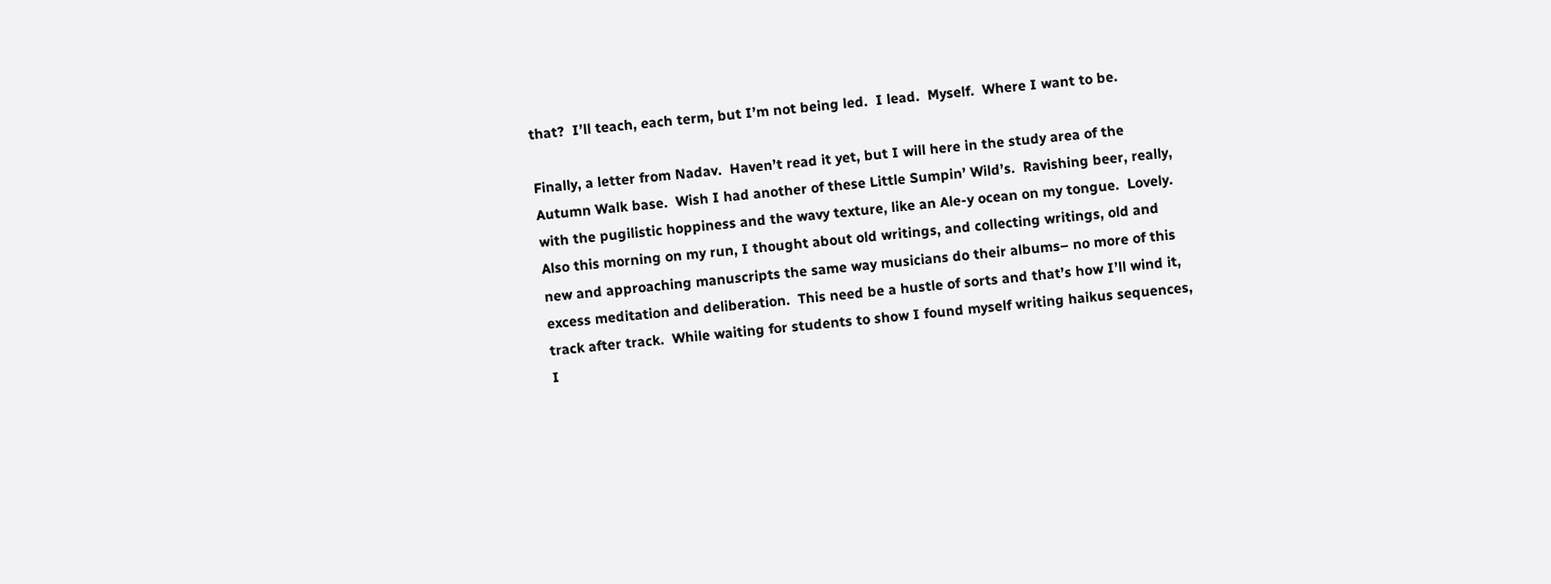that?  I’ll teach, each term, but I’m not being led.  I lead.  Myself.  Where I want to be.

Finally, a letter from Nadav.  Haven’t read it yet, but I will here in the study area of the Autumn Walk base.  Wish I had another of these Little Sumpin’ Wild’s.  Ravishing beer, really, with the pugilistic hoppiness and the wavy texture, like an Ale-y ocean on my tongue.  Lovely.  Also this morning on my run, I thought about old writings, and collecting writings, old and new and approaching manuscripts the same way musicians do their albums– no more of this excess meditation and deliberation.  This need be a hustle of sorts and that’s how I’ll wind it, track after track.  While waiting for students to show I found myself writing haikus sequences, I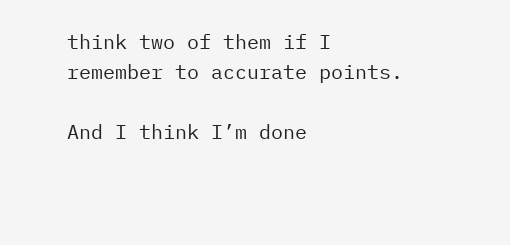think two of them if I remember to accurate points.

And I think I’m done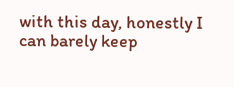with this day, honestly I can barely keep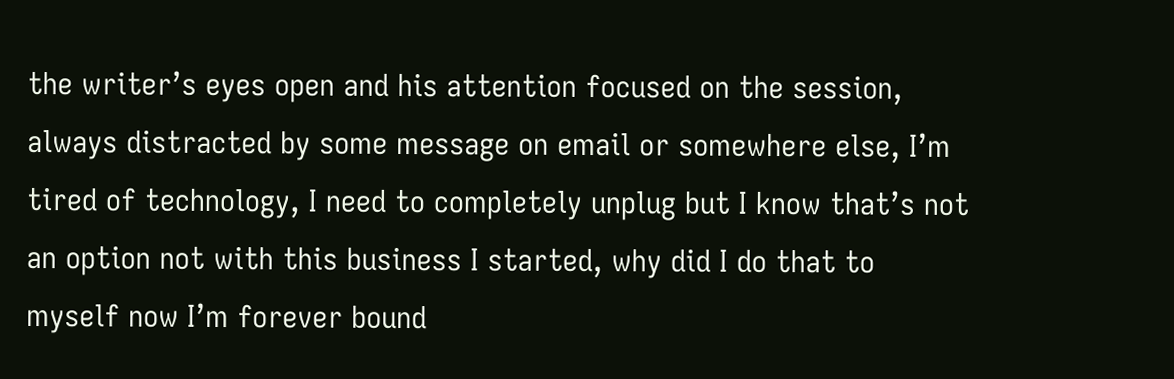the writer’s eyes open and his attention focused on the session, always distracted by some message on email or somewhere else, I’m tired of technology, I need to completely unplug but I know that’s not an option not with this business I started, why did I do that to myself now I’m forever bound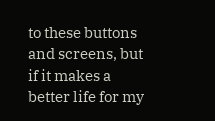to these buttons and screens, but if it makes a better life for my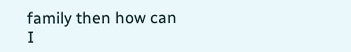family then how can I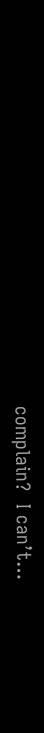complain?  I can’t…